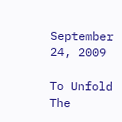September 24, 2009

To Unfold The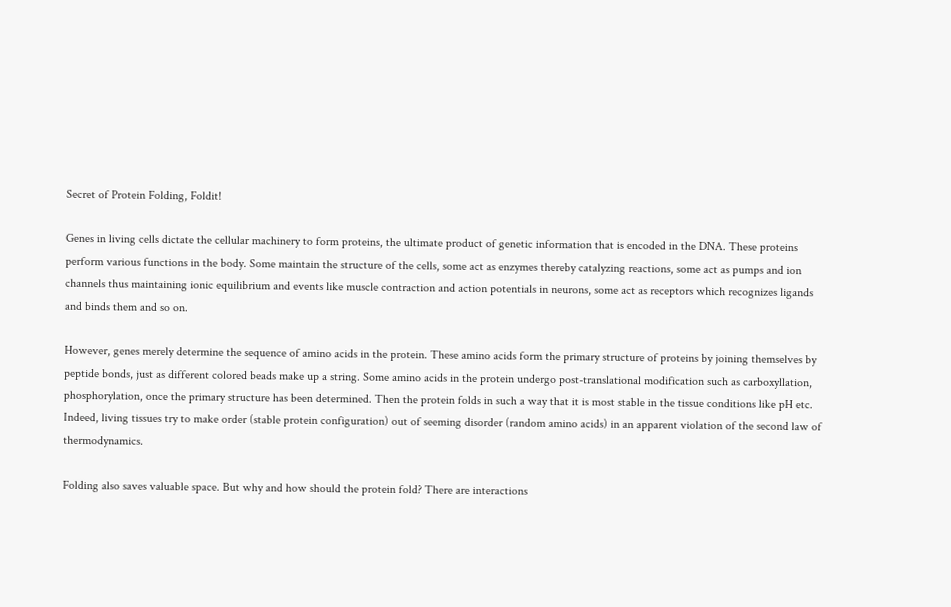Secret of Protein Folding, Foldit!

Genes in living cells dictate the cellular machinery to form proteins, the ultimate product of genetic information that is encoded in the DNA. These proteins perform various functions in the body. Some maintain the structure of the cells, some act as enzymes thereby catalyzing reactions, some act as pumps and ion channels thus maintaining ionic equilibrium and events like muscle contraction and action potentials in neurons, some act as receptors which recognizes ligands and binds them and so on.

However, genes merely determine the sequence of amino acids in the protein. These amino acids form the primary structure of proteins by joining themselves by peptide bonds, just as different colored beads make up a string. Some amino acids in the protein undergo post-translational modification such as carboxyllation, phosphorylation, once the primary structure has been determined. Then the protein folds in such a way that it is most stable in the tissue conditions like pH etc. Indeed, living tissues try to make order (stable protein configuration) out of seeming disorder (random amino acids) in an apparent violation of the second law of thermodynamics.

Folding also saves valuable space. But why and how should the protein fold? There are interactions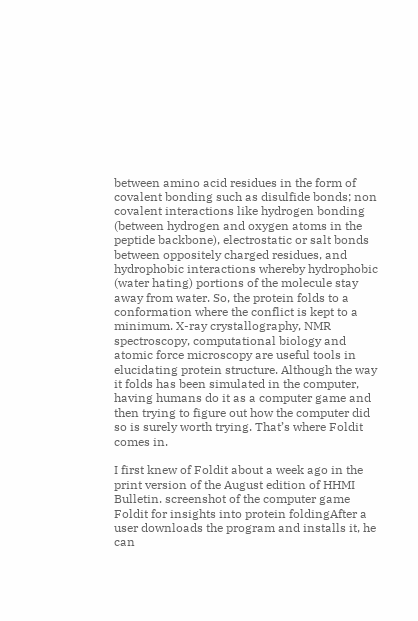between amino acid residues in the form of covalent bonding such as disulfide bonds; non covalent interactions like hydrogen bonding (between hydrogen and oxygen atoms in the peptide backbone), electrostatic or salt bonds between oppositely charged residues, and hydrophobic interactions whereby hydrophobic (water hating) portions of the molecule stay away from water. So, the protein folds to a conformation where the conflict is kept to a minimum. X-ray crystallography, NMR spectroscopy, computational biology and atomic force microscopy are useful tools in elucidating protein structure. Although the way it folds has been simulated in the computer, having humans do it as a computer game and then trying to figure out how the computer did so is surely worth trying. That’s where Foldit comes in.

I first knew of Foldit about a week ago in the print version of the August edition of HHMI Bulletin. screenshot of the computer game Foldit for insights into protein foldingAfter a user downloads the program and installs it, he can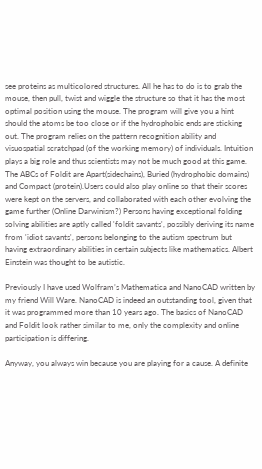see proteins as multicolored structures. All he has to do is to grab the mouse, then pull, twist and wiggle the structure so that it has the most optimal position using the mouse. The program will give you a hint should the atoms be too close or if the hydrophobic ends are sticking out. The program relies on the pattern recognition ability and visuospatial scratchpad (of the working memory) of individuals. Intuition plays a big role and thus scientists may not be much good at this game. The ABCs of Foldit are Apart(sidechains), Buried (hydrophobic domains) and Compact (protein).Users could also play online so that their scores were kept on the servers, and collaborated with each other evolving the game further (Online Darwinism?) Persons having exceptional folding solving abilities are aptly called 'foldit savants', possibly deriving its name from 'idiot savants', persons belonging to the autism spectrum but having extraordinary abilities in certain subjects like mathematics. Albert Einstein was thought to be autistic.

Previously I have used Wolfram’s Mathematica and NanoCAD written by my friend Will Ware. NanoCAD is indeed an outstanding tool, given that it was programmed more than 10 years ago. The basics of NanoCAD and Foldit look rather similar to me, only the complexity and online participation is differing.

Anyway, you always win because you are playing for a cause. A definite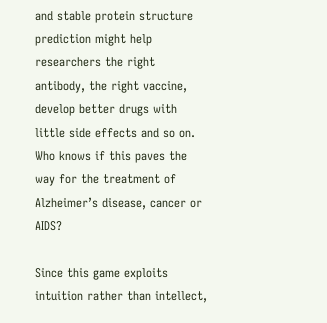and stable protein structure prediction might help researchers the right antibody, the right vaccine, develop better drugs with little side effects and so on. Who knows if this paves the way for the treatment of Alzheimer’s disease, cancer or AIDS?

Since this game exploits intuition rather than intellect,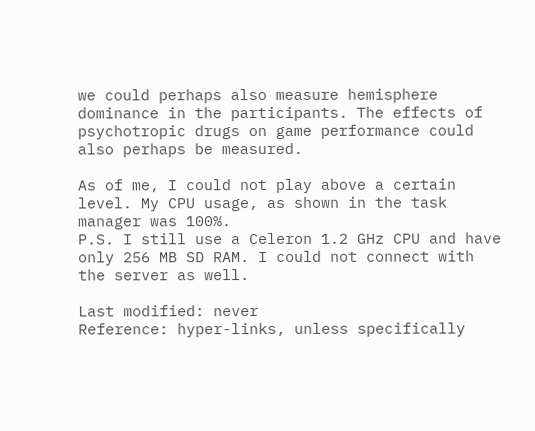we could perhaps also measure hemisphere dominance in the participants. The effects of psychotropic drugs on game performance could also perhaps be measured.

As of me, I could not play above a certain level. My CPU usage, as shown in the task manager was 100%.
P.S. I still use a Celeron 1.2 GHz CPU and have only 256 MB SD RAM. I could not connect with the server as well.

Last modified: never
Reference: hyper-links, unless specifically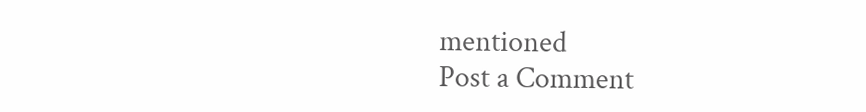mentioned
Post a Comment